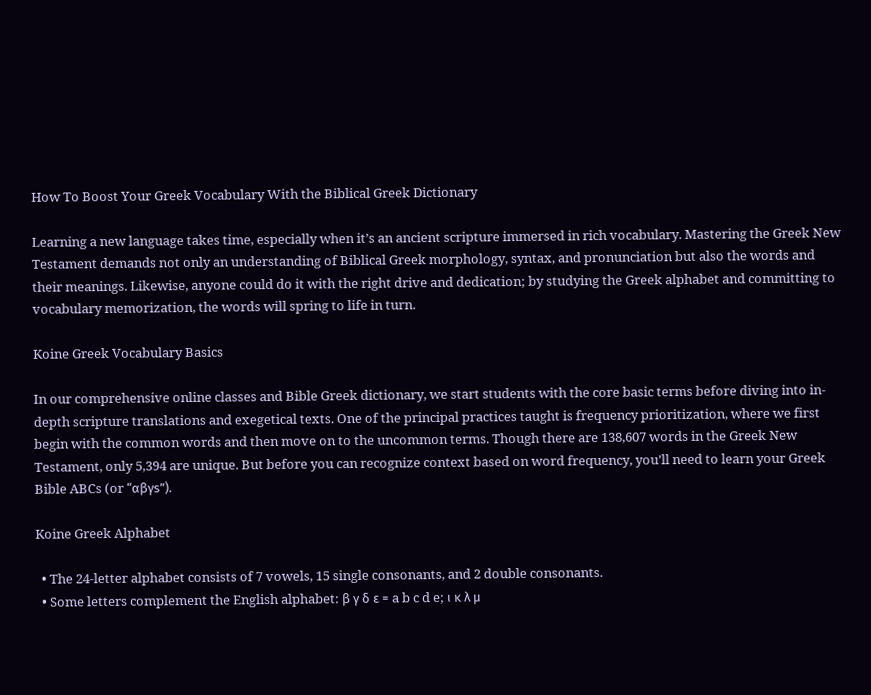How To Boost Your Greek Vocabulary With the Biblical Greek Dictionary

Learning a new language takes time, especially when it’s an ancient scripture immersed in rich vocabulary. Mastering the Greek New Testament demands not only an understanding of Biblical Greek morphology, syntax, and pronunciation but also the words and their meanings. Likewise, anyone could do it with the right drive and dedication; by studying the Greek alphabet and committing to vocabulary memorization, the words will spring to life in turn.

Koine Greek Vocabulary Basics

In our comprehensive online classes and Bible Greek dictionary, we start students with the core basic terms before diving into in-depth scripture translations and exegetical texts. One of the principal practices taught is frequency prioritization, where we first begin with the common words and then move on to the uncommon terms. Though there are 138,607 words in the Greek New Testament, only 5,394 are unique. But before you can recognize context based on word frequency, you’ll need to learn your Greek Bible ABCs (or “αβγs”).

Koine Greek Alphabet

  • The 24-letter alphabet consists of 7 vowels, 15 single consonants, and 2 double consonants.
  • Some letters complement the English alphabet: β γ δ ε = a b c d e; ι κ λ μ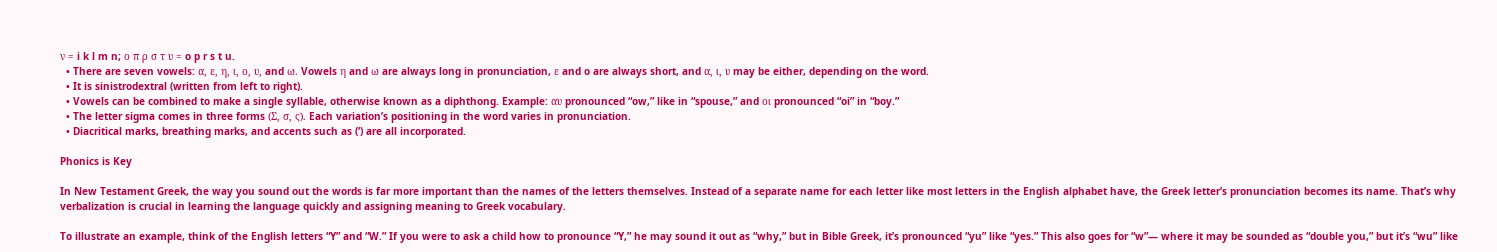ν = i k l m n; ο π ρ σ τ υ = o p r s t u.
  • There are seven vowels: α, ε, η, ι, ο, υ, and ω. Vowels η and ω are always long in pronunciation, ε and o are always short, and α, ι, υ may be either, depending on the word.
  • It is sinistrodextral (written from left to right).
  • Vowels can be combined to make a single syllable, otherwise known as a diphthong. Example: αυ pronounced “ow,” like in “spouse,” and οι pronounced “oi” in “boy.”
  • The letter sigma comes in three forms (Σ, σ, ς). Each variation’s positioning in the word varies in pronunciation.
  • Diacritical marks, breathing marks, and accents such as (‘) are all incorporated.

Phonics is Key

In New Testament Greek, the way you sound out the words is far more important than the names of the letters themselves. Instead of a separate name for each letter like most letters in the English alphabet have, the Greek letter’s pronunciation becomes its name. That’s why verbalization is crucial in learning the language quickly and assigning meaning to Greek vocabulary.

To illustrate an example, think of the English letters “Y” and “W.” If you were to ask a child how to pronounce “Y,” he may sound it out as “why,” but in Bible Greek, it’s pronounced “yu” like “yes.” This also goes for “w”— where it may be sounded as “double you,” but it’s “wu” like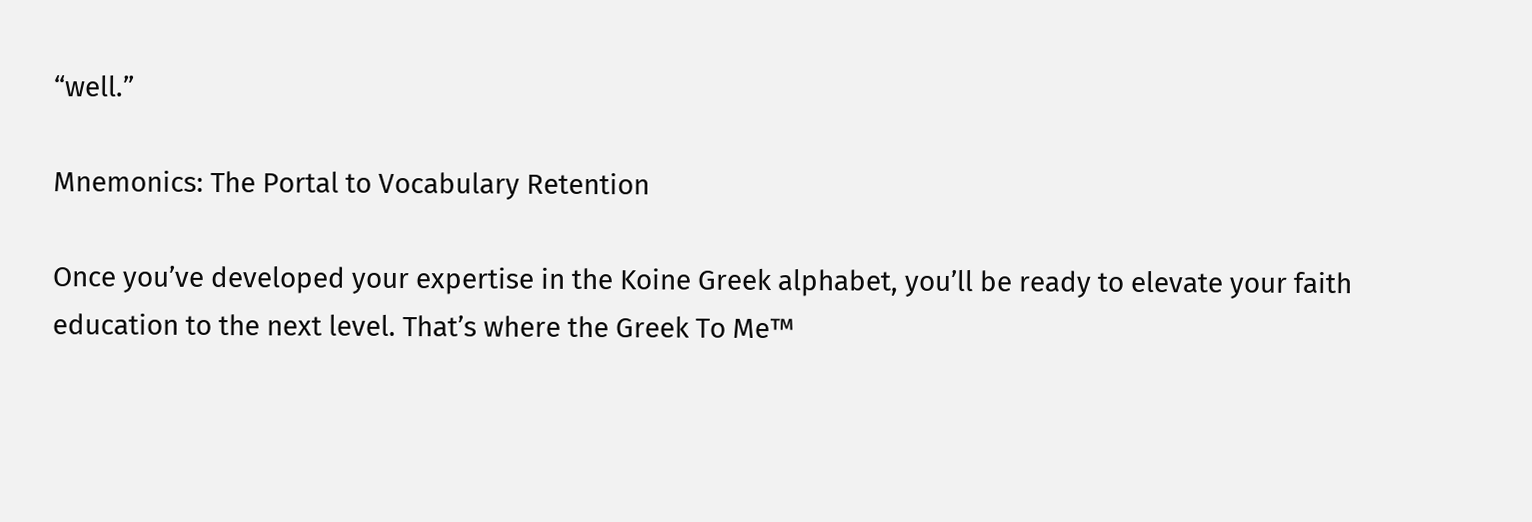“well.”

Mnemonics: The Portal to Vocabulary Retention

Once you’ve developed your expertise in the Koine Greek alphabet, you’ll be ready to elevate your faith education to the next level. That’s where the Greek To Me™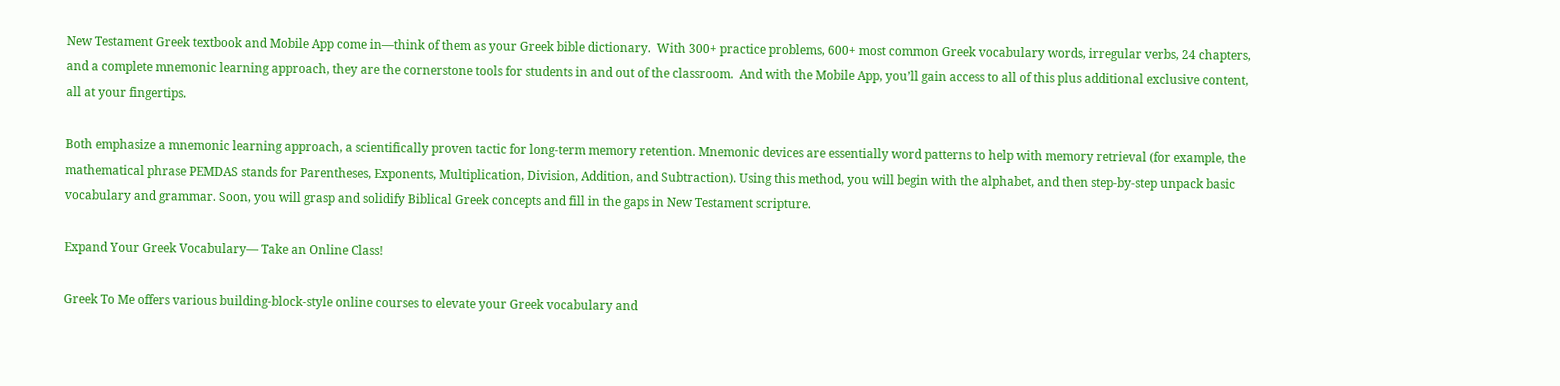New Testament Greek textbook and Mobile App come in—think of them as your Greek bible dictionary.  With 300+ practice problems, 600+ most common Greek vocabulary words, irregular verbs, 24 chapters, and a complete mnemonic learning approach, they are the cornerstone tools for students in and out of the classroom.  And with the Mobile App, you’ll gain access to all of this plus additional exclusive content, all at your fingertips.

Both emphasize a mnemonic learning approach, a scientifically proven tactic for long-term memory retention. Mnemonic devices are essentially word patterns to help with memory retrieval (for example, the mathematical phrase PEMDAS stands for Parentheses, Exponents, Multiplication, Division, Addition, and Subtraction). Using this method, you will begin with the alphabet, and then step-by-step unpack basic vocabulary and grammar. Soon, you will grasp and solidify Biblical Greek concepts and fill in the gaps in New Testament scripture.

Expand Your Greek Vocabulary— Take an Online Class!

Greek To Me offers various building-block-style online courses to elevate your Greek vocabulary and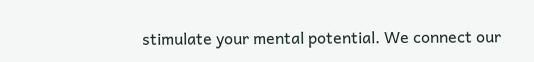stimulate your mental potential. We connect our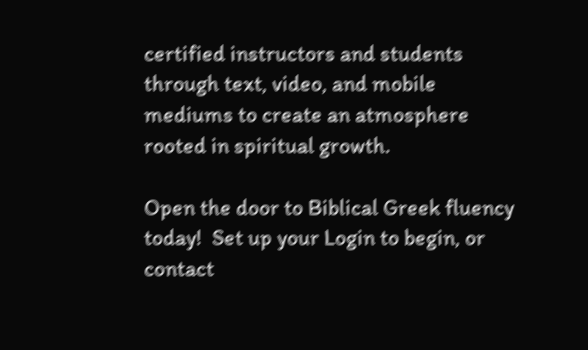certified instructors and students through text, video, and mobile mediums to create an atmosphere rooted in spiritual growth.

Open the door to Biblical Greek fluency today!  Set up your Login to begin, or contact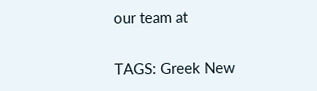our team at

TAGS: Greek New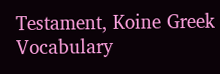Testament, Koine Greek Vocabulary